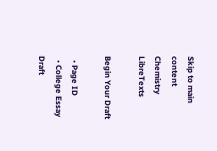Skip to main content
Chemistry LibreTexts

Begin Your Draft

  • Page ID
  • College Essay Draft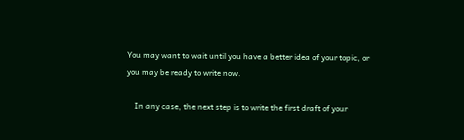You may want to wait until you have a better idea of your topic, or you may be ready to write now.

    In any case, the next step is to write the first draft of your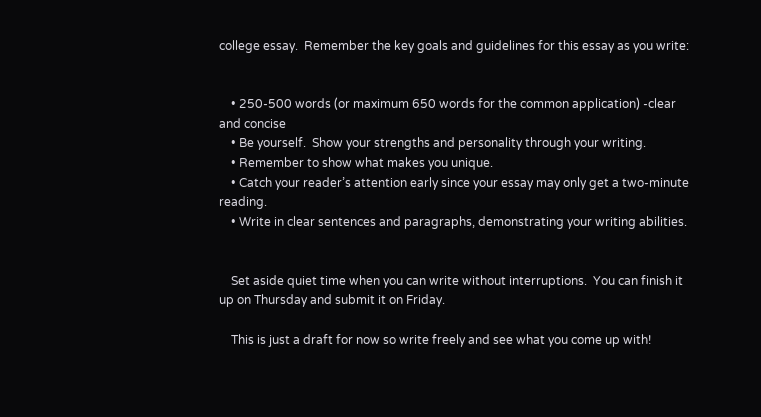college essay.  Remember the key goals and guidelines for this essay as you write:


    • 250-500 words (or maximum 650 words for the common application) -clear and concise
    • Be yourself.  Show your strengths and personality through your writing.
    • Remember to show what makes you unique.
    • Catch your reader’s attention early since your essay may only get a two-minute reading.
    • Write in clear sentences and paragraphs, demonstrating your writing abilities.


    Set aside quiet time when you can write without interruptions.  You can finish it up on Thursday and submit it on Friday.

    This is just a draft for now so write freely and see what you come up with!